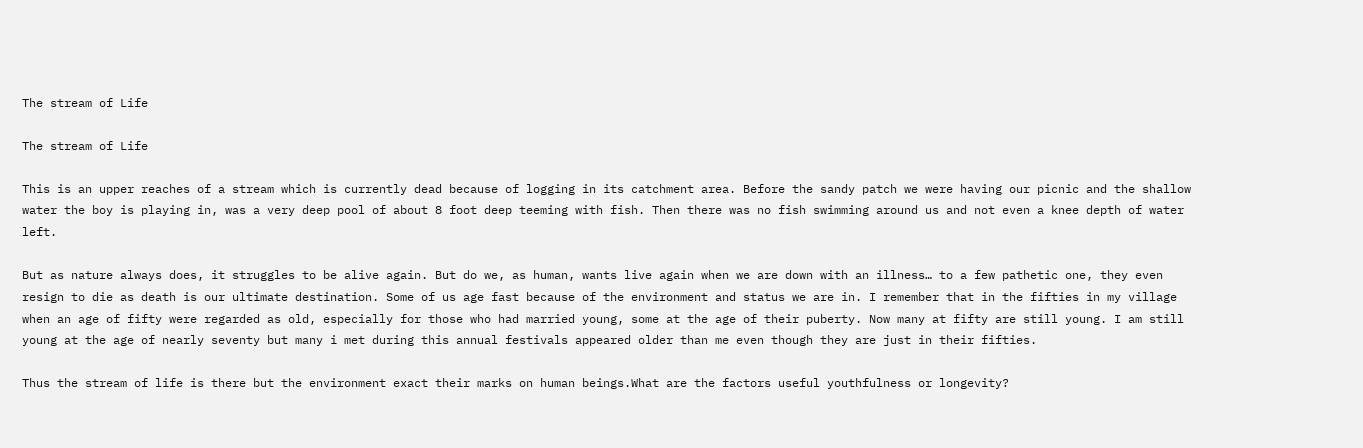The stream of Life

The stream of Life

This is an upper reaches of a stream which is currently dead because of logging in its catchment area. Before the sandy patch we were having our picnic and the shallow water the boy is playing in, was a very deep pool of about 8 foot deep teeming with fish. Then there was no fish swimming around us and not even a knee depth of water left.

But as nature always does, it struggles to be alive again. But do we, as human, wants live again when we are down with an illness… to a few pathetic one, they even resign to die as death is our ultimate destination. Some of us age fast because of the environment and status we are in. I remember that in the fifties in my village when an age of fifty were regarded as old, especially for those who had married young, some at the age of their puberty. Now many at fifty are still young. I am still young at the age of nearly seventy but many i met during this annual festivals appeared older than me even though they are just in their fifties.

Thus the stream of life is there but the environment exact their marks on human beings.What are the factors useful youthfulness or longevity?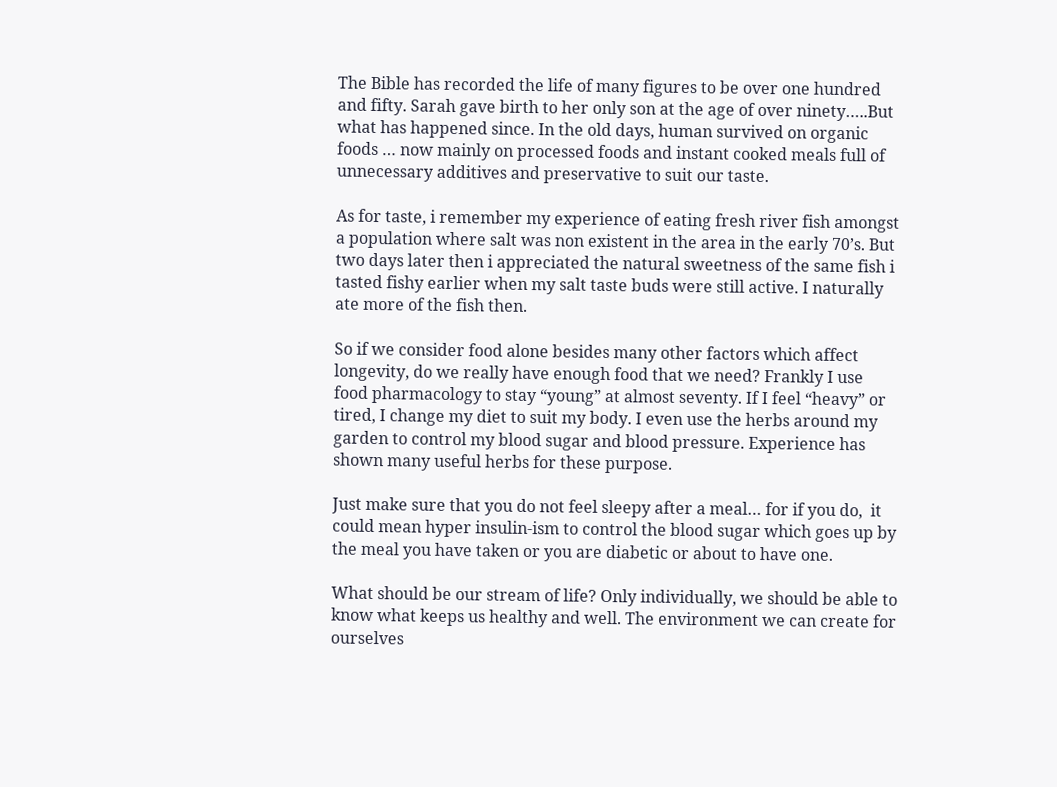The Bible has recorded the life of many figures to be over one hundred and fifty. Sarah gave birth to her only son at the age of over ninety…..But what has happened since. In the old days, human survived on organic foods … now mainly on processed foods and instant cooked meals full of unnecessary additives and preservative to suit our taste.

As for taste, i remember my experience of eating fresh river fish amongst a population where salt was non existent in the area in the early 70’s. But two days later then i appreciated the natural sweetness of the same fish i tasted fishy earlier when my salt taste buds were still active. I naturally ate more of the fish then.

So if we consider food alone besides many other factors which affect longevity, do we really have enough food that we need? Frankly I use food pharmacology to stay “young” at almost seventy. If I feel “heavy” or tired, I change my diet to suit my body. I even use the herbs around my garden to control my blood sugar and blood pressure. Experience has shown many useful herbs for these purpose.

Just make sure that you do not feel sleepy after a meal… for if you do,  it could mean hyper insulin-ism to control the blood sugar which goes up by the meal you have taken or you are diabetic or about to have one.

What should be our stream of life? Only individually, we should be able to know what keeps us healthy and well. The environment we can create for ourselves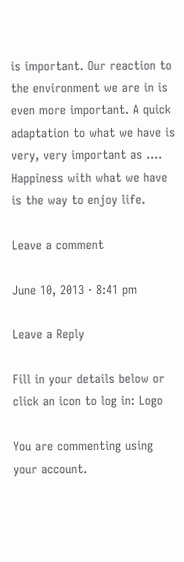is important. Our reaction to the environment we are in is even more important. A quick adaptation to what we have is very, very important as …. Happiness with what we have is the way to enjoy life.

Leave a comment

June 10, 2013 · 8:41 pm

Leave a Reply

Fill in your details below or click an icon to log in: Logo

You are commenting using your account.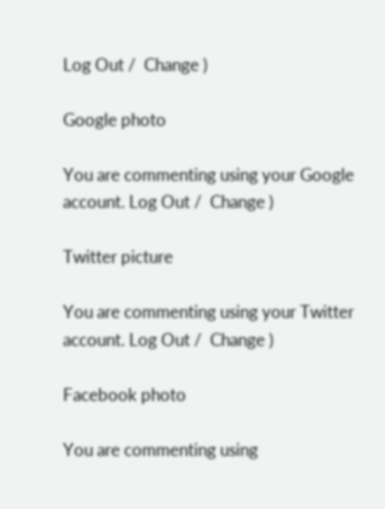Log Out /  Change )

Google photo

You are commenting using your Google account. Log Out /  Change )

Twitter picture

You are commenting using your Twitter account. Log Out /  Change )

Facebook photo

You are commenting using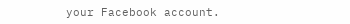your Facebook account.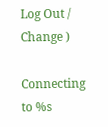Log Out /  Change )

Connecting to %s